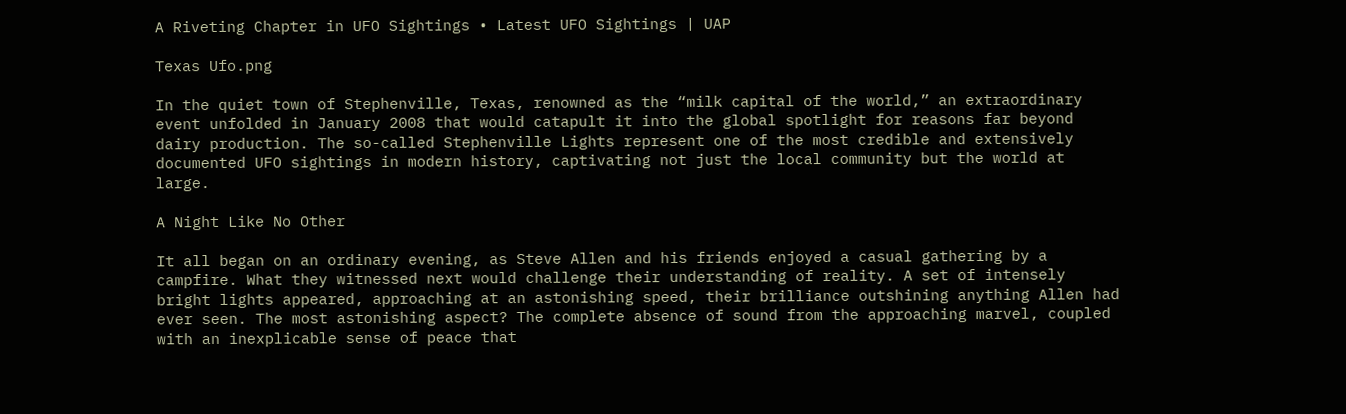A Riveting Chapter in UFO Sightings • Latest UFO Sightings | UAP

Texas Ufo.png

In the quiet town of Stephenville, Texas, renowned as the “milk capital of the world,” an extraordinary event unfolded in January 2008 that would catapult it into the global spotlight for reasons far beyond dairy production. The so-called Stephenville Lights represent one of the most credible and extensively documented UFO sightings in modern history, captivating not just the local community but the world at large.

A Night Like No Other

It all began on an ordinary evening, as Steve Allen and his friends enjoyed a casual gathering by a campfire. What they witnessed next would challenge their understanding of reality. A set of intensely bright lights appeared, approaching at an astonishing speed, their brilliance outshining anything Allen had ever seen. The most astonishing aspect? The complete absence of sound from the approaching marvel, coupled with an inexplicable sense of peace that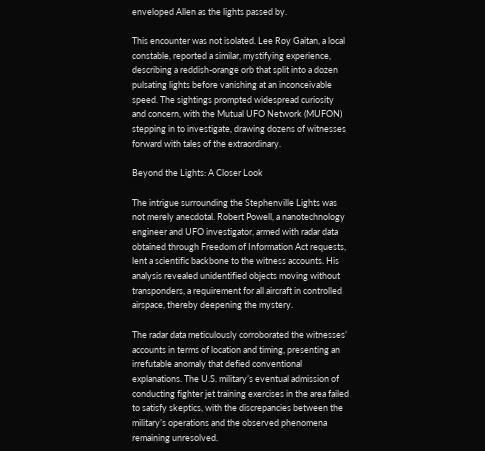enveloped Allen as the lights passed by.

This encounter was not isolated. Lee Roy Gaitan, a local constable, reported a similar, mystifying experience, describing a reddish-orange orb that split into a dozen pulsating lights before vanishing at an inconceivable speed. The sightings prompted widespread curiosity and concern, with the Mutual UFO Network (MUFON) stepping in to investigate, drawing dozens of witnesses forward with tales of the extraordinary.

Beyond the Lights: A Closer Look

The intrigue surrounding the Stephenville Lights was not merely anecdotal. Robert Powell, a nanotechnology engineer and UFO investigator, armed with radar data obtained through Freedom of Information Act requests, lent a scientific backbone to the witness accounts. His analysis revealed unidentified objects moving without transponders, a requirement for all aircraft in controlled airspace, thereby deepening the mystery.

The radar data meticulously corroborated the witnesses’ accounts in terms of location and timing, presenting an irrefutable anomaly that defied conventional explanations. The U.S. military’s eventual admission of conducting fighter jet training exercises in the area failed to satisfy skeptics, with the discrepancies between the military’s operations and the observed phenomena remaining unresolved.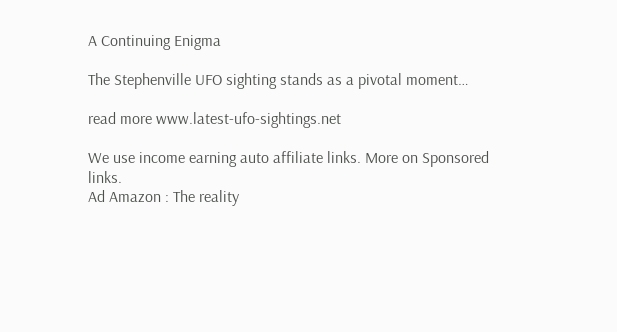A Continuing Enigma

The Stephenville UFO sighting stands as a pivotal moment…

read more www.latest-ufo-sightings.net

We use income earning auto affiliate links. More on Sponsored links.
Ad Amazon : The reality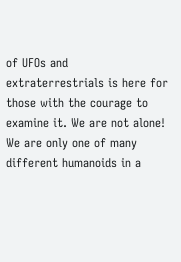of UFOs and extraterrestrials is here for those with the courage to examine it. We are not alone! We are only one of many different humanoids in a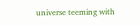universe teeming with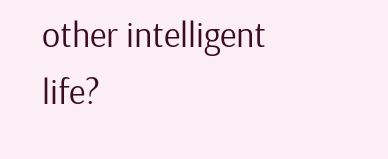other intelligent life?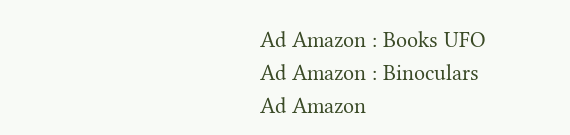Ad Amazon : Books UFO
Ad Amazon : Binoculars
Ad Amazon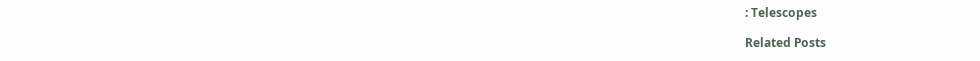: Telescopes

Related Posts